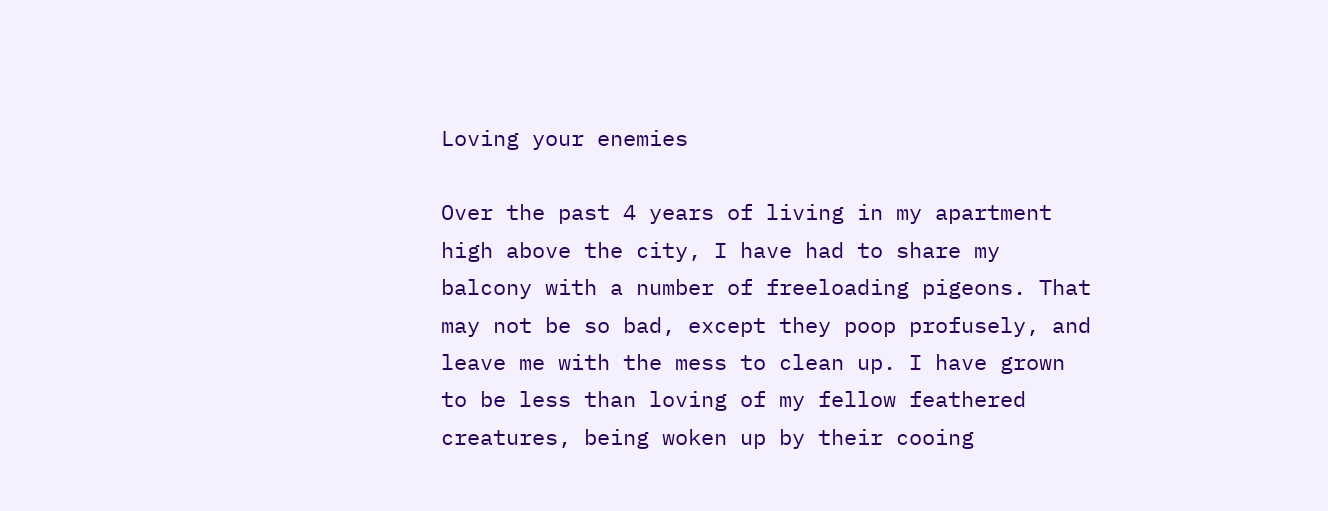Loving your enemies

Over the past 4 years of living in my apartment high above the city, I have had to share my balcony with a number of freeloading pigeons. That may not be so bad, except they poop profusely, and leave me with the mess to clean up. I have grown to be less than loving of my fellow feathered creatures, being woken up by their cooing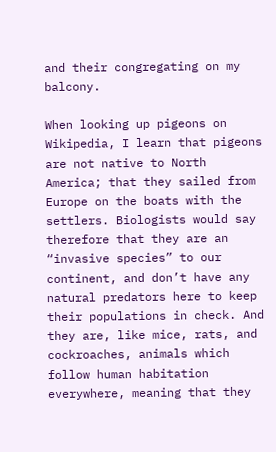and their congregating on my balcony.

When looking up pigeons on Wikipedia, I learn that pigeons are not native to North America; that they sailed from Europe on the boats with the settlers. Biologists would say therefore that they are an “invasive species” to our continent, and don’t have any natural predators here to keep their populations in check. And they are, like mice, rats, and cockroaches, animals which follow human habitation everywhere, meaning that they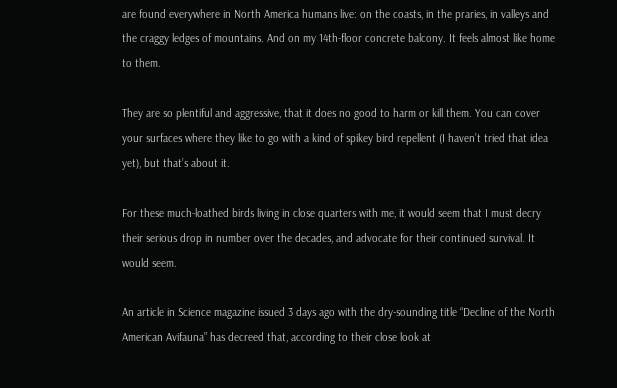are found everywhere in North America humans live: on the coasts, in the praries, in valleys and the craggy ledges of mountains. And on my 14th-floor concrete balcony. It feels almost like home to them.

They are so plentiful and aggressive, that it does no good to harm or kill them. You can cover your surfaces where they like to go with a kind of spikey bird repellent (I haven’t tried that idea yet), but that’s about it.

For these much-loathed birds living in close quarters with me, it would seem that I must decry their serious drop in number over the decades, and advocate for their continued survival. It would seem.

An article in Science magazine issued 3 days ago with the dry-sounding title “Decline of the North American Avifauna” has decreed that, according to their close look at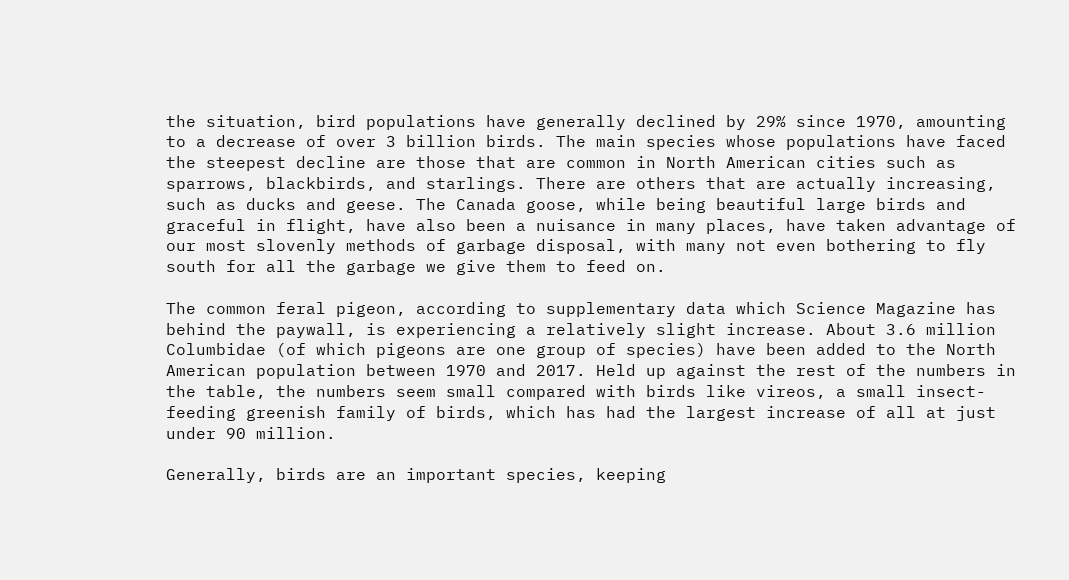the situation, bird populations have generally declined by 29% since 1970, amounting to a decrease of over 3 billion birds. The main species whose populations have faced the steepest decline are those that are common in North American cities such as sparrows, blackbirds, and starlings. There are others that are actually increasing, such as ducks and geese. The Canada goose, while being beautiful large birds and graceful in flight, have also been a nuisance in many places, have taken advantage of our most slovenly methods of garbage disposal, with many not even bothering to fly south for all the garbage we give them to feed on.

The common feral pigeon, according to supplementary data which Science Magazine has behind the paywall, is experiencing a relatively slight increase. About 3.6 million Columbidae (of which pigeons are one group of species) have been added to the North American population between 1970 and 2017. Held up against the rest of the numbers in the table, the numbers seem small compared with birds like vireos, a small insect-feeding greenish family of birds, which has had the largest increase of all at just under 90 million.

Generally, birds are an important species, keeping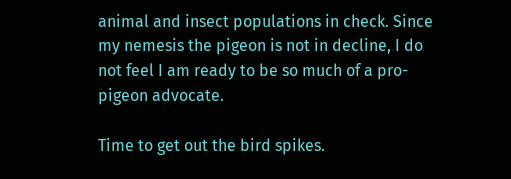animal and insect populations in check. Since my nemesis the pigeon is not in decline, I do not feel I am ready to be so much of a pro-pigeon advocate.

Time to get out the bird spikes.